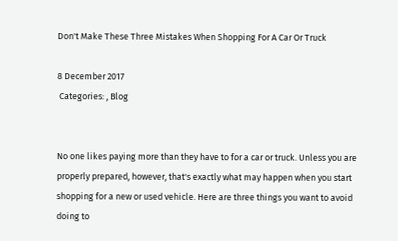Don't Make These Three Mistakes When Shopping For A Car Or Truck

8 December 2017
 Categories: , Blog


No one likes paying more than they have to for a car or truck. Unless you are properly prepared, however, that's exactly what may happen when you start shopping for a new or used vehicle. Here are three things you want to avoid doing to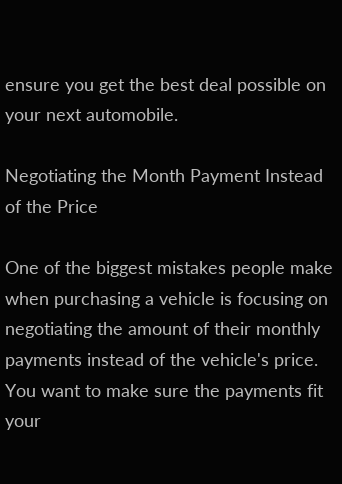ensure you get the best deal possible on your next automobile.

Negotiating the Month Payment Instead of the Price

One of the biggest mistakes people make when purchasing a vehicle is focusing on negotiating the amount of their monthly payments instead of the vehicle's price. You want to make sure the payments fit your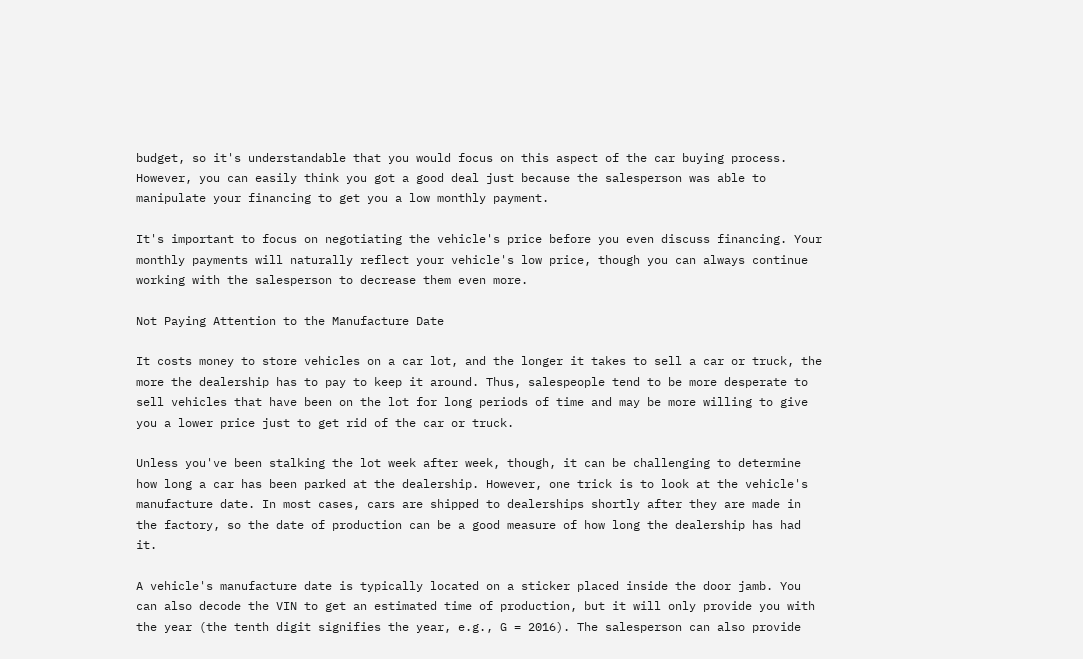budget, so it's understandable that you would focus on this aspect of the car buying process. However, you can easily think you got a good deal just because the salesperson was able to manipulate your financing to get you a low monthly payment.

It's important to focus on negotiating the vehicle's price before you even discuss financing. Your monthly payments will naturally reflect your vehicle's low price, though you can always continue working with the salesperson to decrease them even more.

Not Paying Attention to the Manufacture Date

It costs money to store vehicles on a car lot, and the longer it takes to sell a car or truck, the more the dealership has to pay to keep it around. Thus, salespeople tend to be more desperate to sell vehicles that have been on the lot for long periods of time and may be more willing to give you a lower price just to get rid of the car or truck.

Unless you've been stalking the lot week after week, though, it can be challenging to determine how long a car has been parked at the dealership. However, one trick is to look at the vehicle's manufacture date. In most cases, cars are shipped to dealerships shortly after they are made in the factory, so the date of production can be a good measure of how long the dealership has had it.

A vehicle's manufacture date is typically located on a sticker placed inside the door jamb. You can also decode the VIN to get an estimated time of production, but it will only provide you with the year (the tenth digit signifies the year, e.g., G = 2016). The salesperson can also provide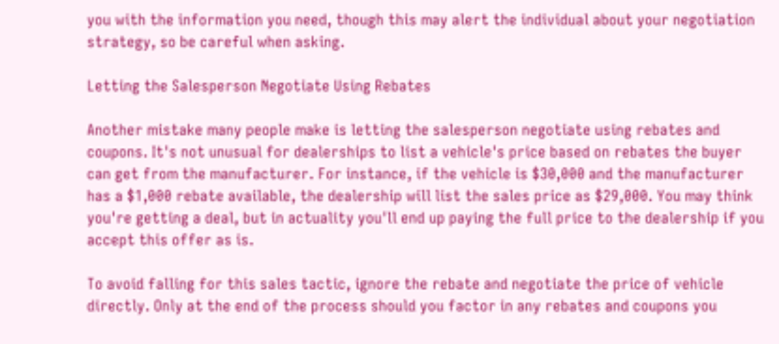you with the information you need, though this may alert the individual about your negotiation strategy, so be careful when asking.

Letting the Salesperson Negotiate Using Rebates

Another mistake many people make is letting the salesperson negotiate using rebates and coupons. It's not unusual for dealerships to list a vehicle's price based on rebates the buyer can get from the manufacturer. For instance, if the vehicle is $30,000 and the manufacturer has a $1,000 rebate available, the dealership will list the sales price as $29,000. You may think you're getting a deal, but in actuality you'll end up paying the full price to the dealership if you accept this offer as is.

To avoid falling for this sales tactic, ignore the rebate and negotiate the price of vehicle directly. Only at the end of the process should you factor in any rebates and coupons you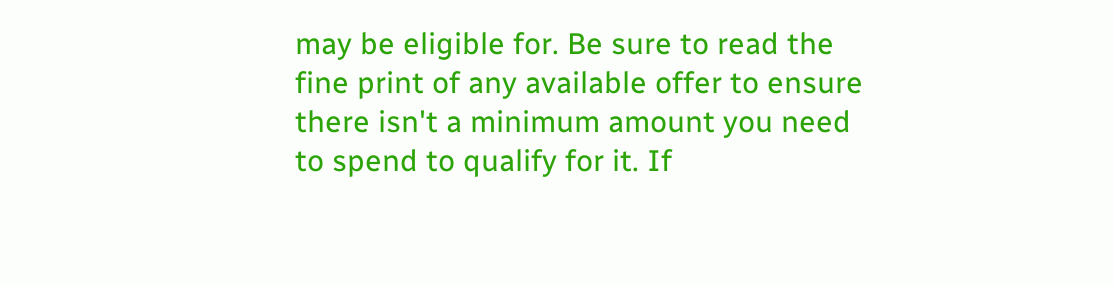may be eligible for. Be sure to read the fine print of any available offer to ensure there isn't a minimum amount you need to spend to qualify for it. If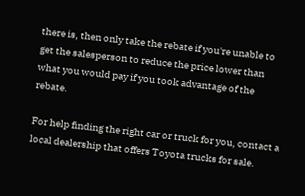there is, then only take the rebate if you're unable to get the salesperson to reduce the price lower than what you would pay if you took advantage of the rebate.

For help finding the right car or truck for you, contact a local dealership that offers Toyota trucks for sale.